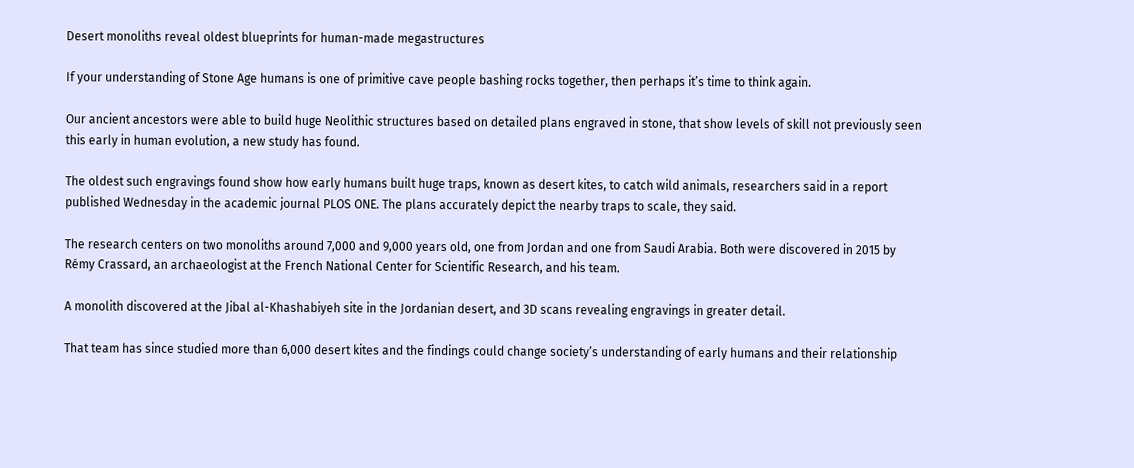Desert monoliths reveal oldest blueprints for human-made megastructures

If your understanding of Stone Age humans is one of primitive cave people bashing rocks together, then perhaps it’s time to think again.

Our ancient ancestors were able to build huge Neolithic structures based on detailed plans engraved in stone, that show levels of skill not previously seen this early in human evolution, a new study has found.

The oldest such engravings found show how early humans built huge traps, known as desert kites, to catch wild animals, researchers said in a report published Wednesday in the academic journal PLOS ONE. The plans accurately depict the nearby traps to scale, they said.

The research centers on two monoliths around 7,000 and 9,000 years old, one from Jordan and one from Saudi Arabia. Both were discovered in 2015 by Rémy Crassard, an archaeologist at the French National Center for Scientific Research, and his team.

A monolith discovered at the Jibal al-Khashabiyeh site in the Jordanian desert, and 3D scans revealing engravings in greater detail.

That team has since studied more than 6,000 desert kites and the findings could change society’s understanding of early humans and their relationship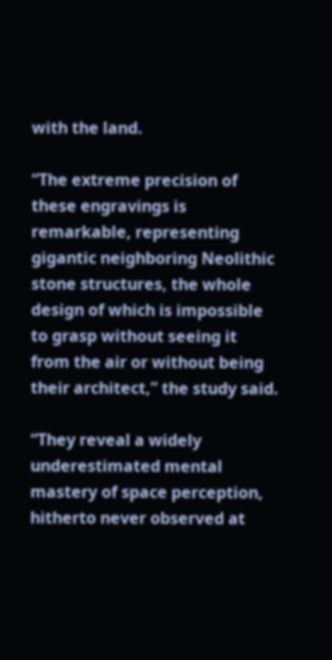with the land.

“The extreme precision of these engravings is remarkable, representing gigantic neighboring Neolithic stone structures, the whole design of which is impossible to grasp without seeing it from the air or without being their architect,” the study said.

“They reveal a widely underestimated mental mastery of space perception, hitherto never observed at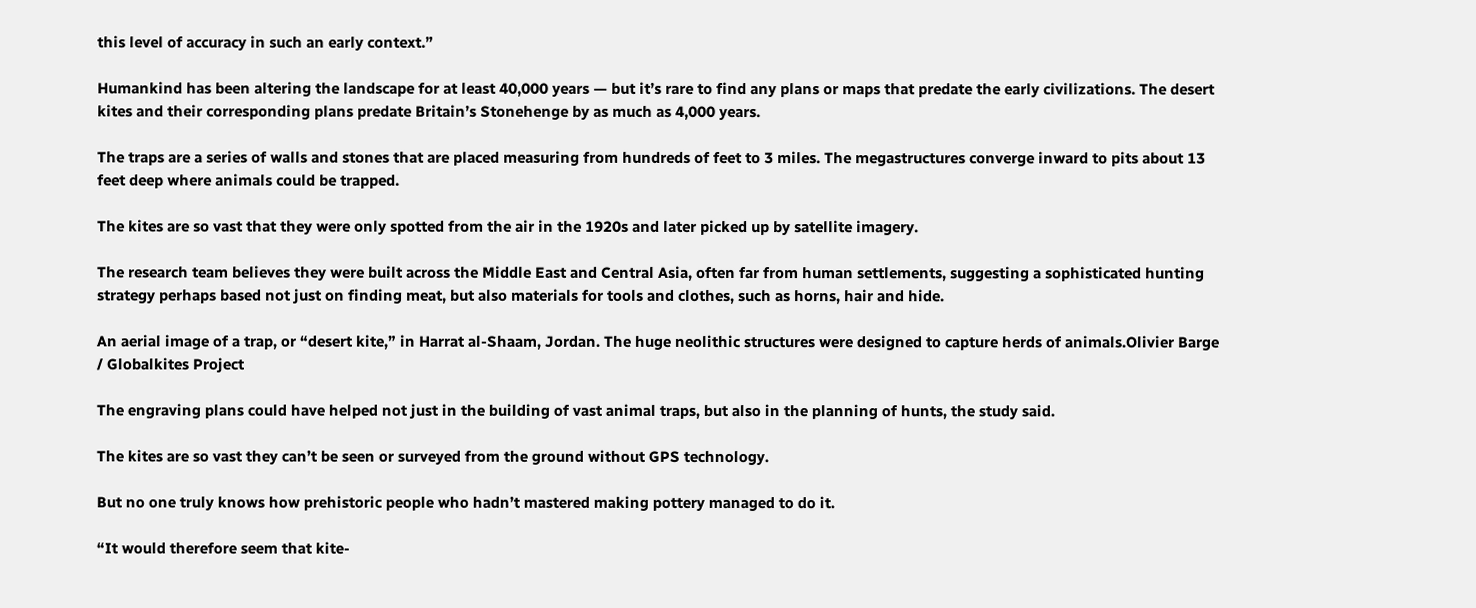this level of accuracy in such an early context.”

Humankind has been altering the landscape for at least 40,000 years — but it’s rare to find any plans or maps that predate the early civilizations. The desert kites and their corresponding plans predate Britain’s Stonehenge by as much as 4,000 years.

The traps are a series of walls and stones that are placed measuring from hundreds of feet to 3 miles. The megastructures converge inward to pits about 13 feet deep where animals could be trapped.

The kites are so vast that they were only spotted from the air in the 1920s and later picked up by satellite imagery.

The research team believes they were built across the Middle East and Central Asia, often far from human settlements, suggesting a sophisticated hunting strategy perhaps based not just on finding meat, but also materials for tools and clothes, such as horns, hair and hide.

An aerial image of a trap, or “desert kite,” in Harrat al-Shaam, Jordan. The huge neolithic structures were designed to capture herds of animals.Olivier Barge / Globalkites Project

The engraving plans could have helped not just in the building of vast animal traps, but also in the planning of hunts, the study said.

The kites are so vast they can’t be seen or surveyed from the ground without GPS technology.

But no one truly knows how prehistoric people who hadn’t mastered making pottery managed to do it.

“It would therefore seem that kite-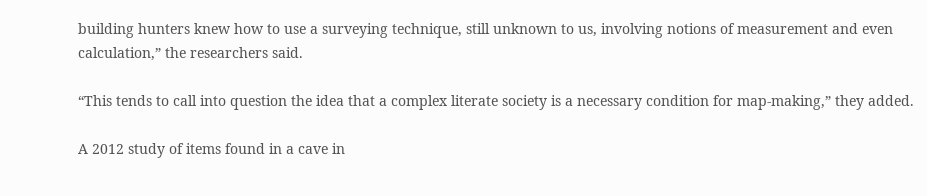building hunters knew how to use a surveying technique, still unknown to us, involving notions of measurement and even calculation,” the researchers said.

“This tends to call into question the idea that a complex literate society is a necessary condition for map-making,” they added.

A 2012 study of items found in a cave in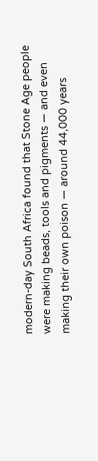modern-day South Africa found that Stone Age people were making beads, tools and pigments — and even making their own poison — around 44,000 years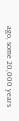ago, some 20,000 years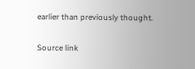earlier than previously thought.

Source link